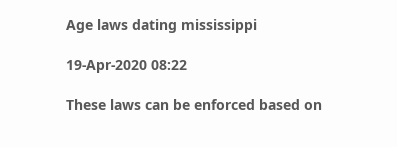Age laws dating mississippi

19-Apr-2020 08:22

These laws can be enforced based on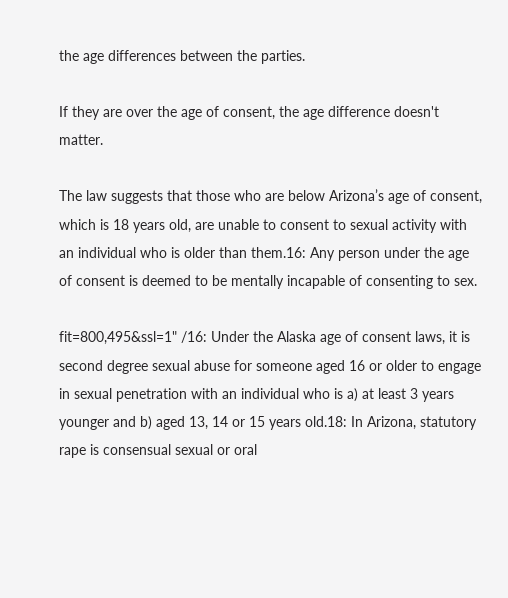the age differences between the parties.

If they are over the age of consent, the age difference doesn't matter.

The law suggests that those who are below Arizona’s age of consent, which is 18 years old, are unable to consent to sexual activity with an individual who is older than them.16: Any person under the age of consent is deemed to be mentally incapable of consenting to sex.

fit=800,495&ssl=1" /16: Under the Alaska age of consent laws, it is second degree sexual abuse for someone aged 16 or older to engage in sexual penetration with an individual who is a) at least 3 years younger and b) aged 13, 14 or 15 years old.18: In Arizona, statutory rape is consensual sexual or oral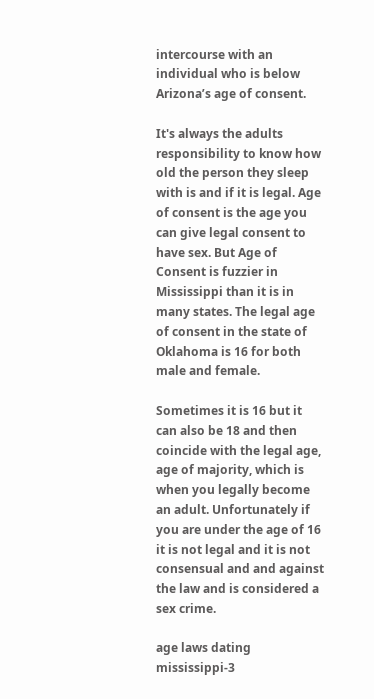intercourse with an individual who is below Arizona’s age of consent.

It's always the adults responsibility to know how old the person they sleep with is and if it is legal. Age of consent is the age you can give legal consent to have sex. But Age of Consent is fuzzier in Mississippi than it is in many states. The legal age of consent in the state of Oklahoma is 16 for both male and female.

Sometimes it is 16 but it can also be 18 and then coincide with the legal age, age of majority, which is when you legally become an adult. Unfortunately if you are under the age of 16 it is not legal and it is not consensual and and against the law and is considered a sex crime.

age laws dating mississippi-3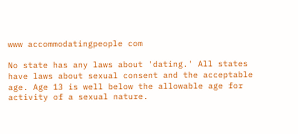www accommodatingpeople com

No state has any laws about 'dating.' All states have laws about sexual consent and the acceptable age. Age 13 is well below the allowable age for activity of a sexual nature.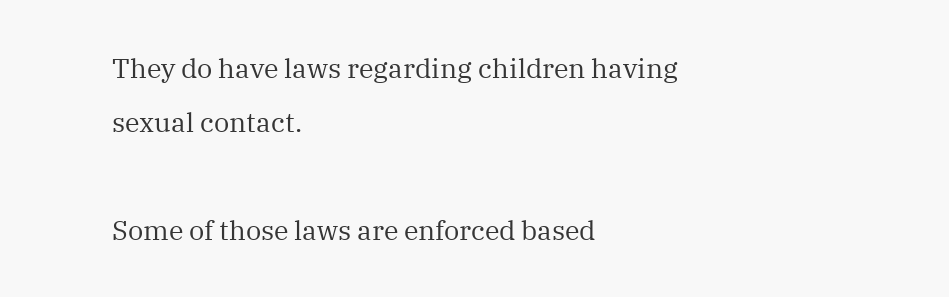They do have laws regarding children having sexual contact.

Some of those laws are enforced based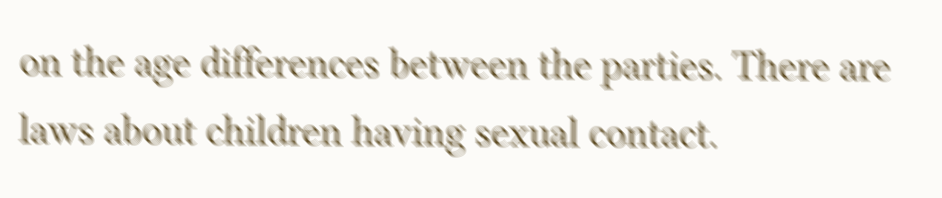on the age differences between the parties. There are laws about children having sexual contact.